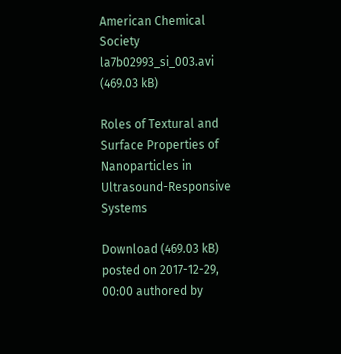American Chemical Society
la7b02993_si_003.avi (469.03 kB)

Roles of Textural and Surface Properties of Nanoparticles in Ultrasound-Responsive Systems

Download (469.03 kB)
posted on 2017-12-29, 00:00 authored by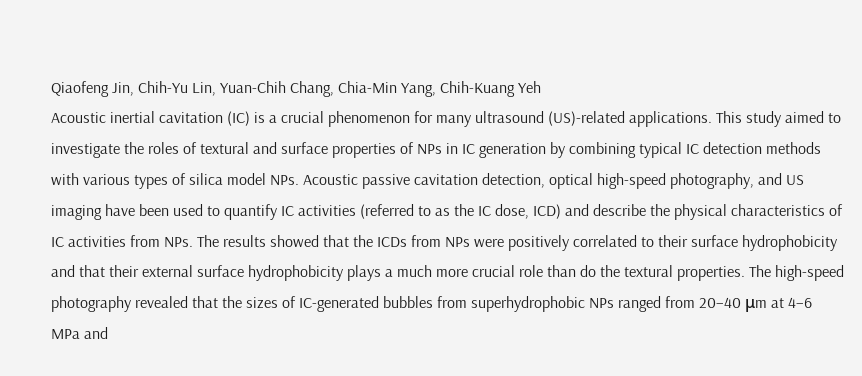Qiaofeng Jin, Chih-Yu Lin, Yuan-Chih Chang, Chia-Min Yang, Chih-Kuang Yeh
Acoustic inertial cavitation (IC) is a crucial phenomenon for many ultrasound (US)-related applications. This study aimed to investigate the roles of textural and surface properties of NPs in IC generation by combining typical IC detection methods with various types of silica model NPs. Acoustic passive cavitation detection, optical high-speed photography, and US imaging have been used to quantify IC activities (referred to as the IC dose, ICD) and describe the physical characteristics of IC activities from NPs. The results showed that the ICDs from NPs were positively correlated to their surface hydrophobicity and that their external surface hydrophobicity plays a much more crucial role than do the textural properties. The high-speed photography revealed that the sizes of IC-generated bubbles from superhydrophobic NPs ranged from 20–40 μm at 4–6 MPa and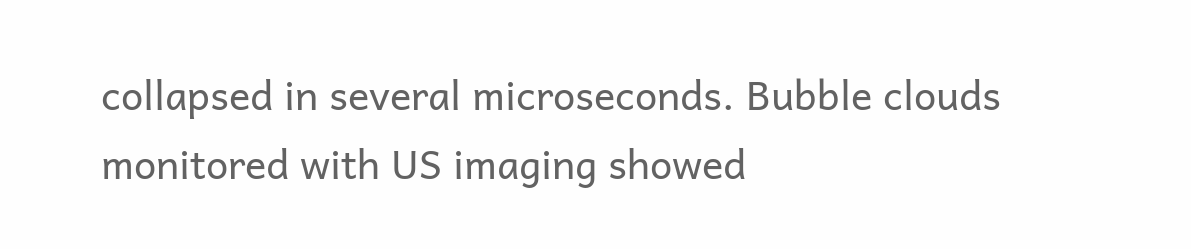collapsed in several microseconds. Bubble clouds monitored with US imaging showed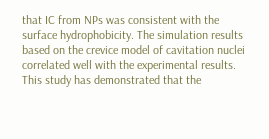that IC from NPs was consistent with the surface hydrophobicity. The simulation results based on the crevice model of cavitation nuclei correlated well with the experimental results. This study has demonstrated that the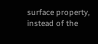surface property, instead of the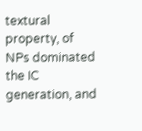textural property, of NPs dominated the IC generation, and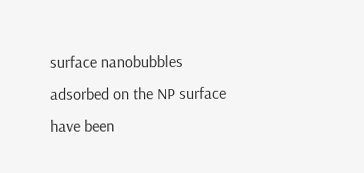surface nanobubbles adsorbed on the NP surface have been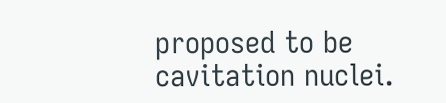proposed to be cavitation nuclei.